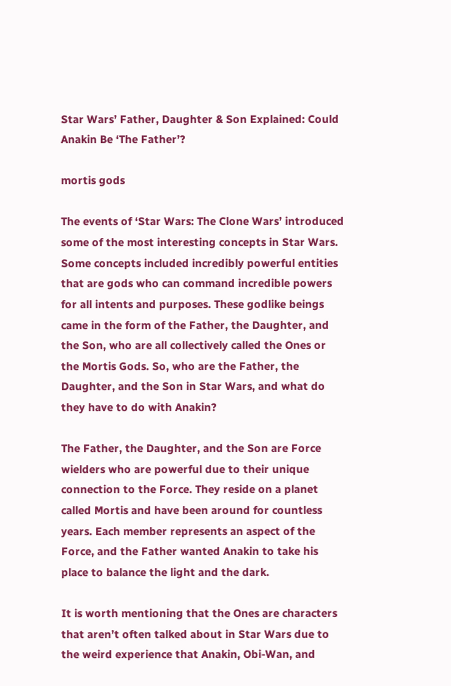Star Wars’ Father, Daughter & Son Explained: Could Anakin Be ‘The Father’?

mortis gods

The events of ‘Star Wars: The Clone Wars’ introduced some of the most interesting concepts in Star Wars. Some concepts included incredibly powerful entities that are gods who can command incredible powers for all intents and purposes. These godlike beings came in the form of the Father, the Daughter, and the Son, who are all collectively called the Ones or the Mortis Gods. So, who are the Father, the Daughter, and the Son in Star Wars, and what do they have to do with Anakin?

The Father, the Daughter, and the Son are Force wielders who are powerful due to their unique connection to the Force. They reside on a planet called Mortis and have been around for countless years. Each member represents an aspect of the Force, and the Father wanted Anakin to take his place to balance the light and the dark.

It is worth mentioning that the Ones are characters that aren’t often talked about in Star Wars due to the weird experience that Anakin, Obi-Wan, and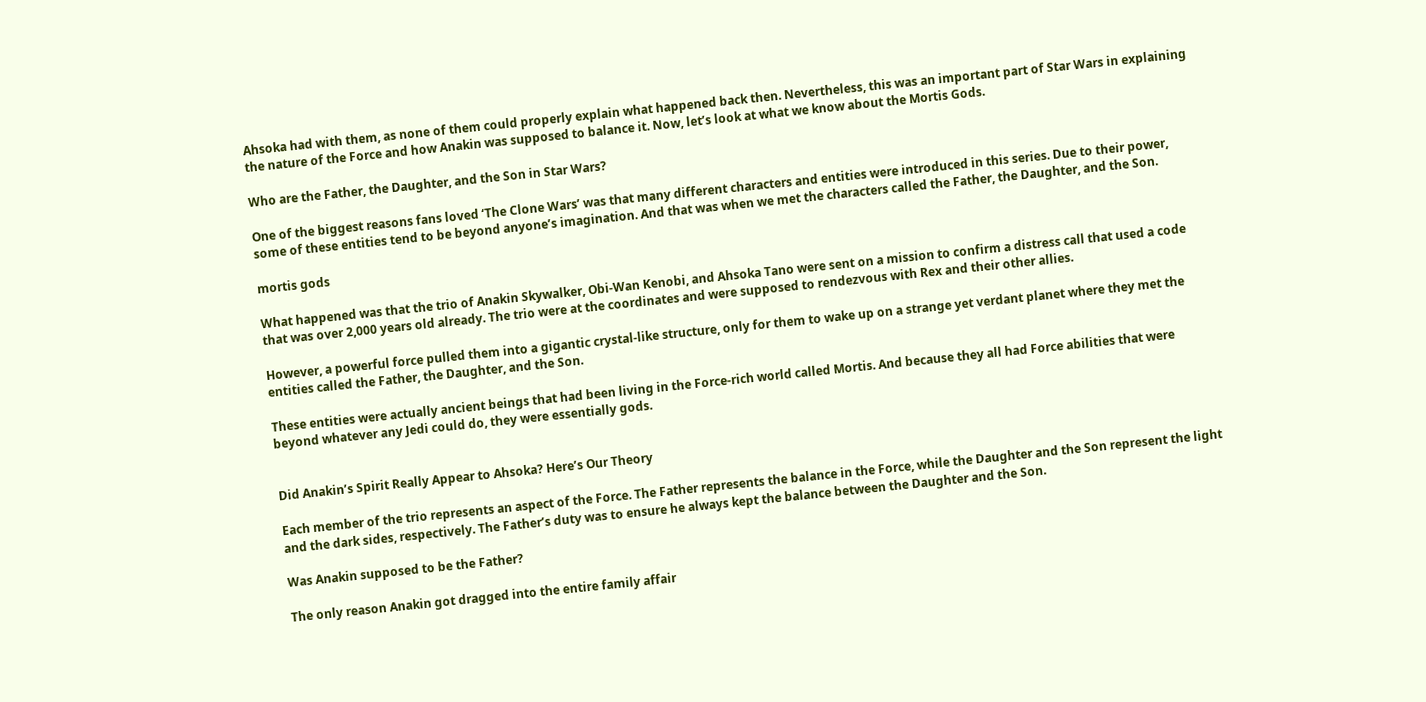Ahsoka had with them, as none of them could properly explain what happened back then. Nevertheless, this was an important part of Star Wars in explaining the nature of the Force and how Anakin was supposed to balance it. Now, let’s look at what we know about the Mortis Gods.

Who are the Father, the Daughter, and the Son in Star Wars?

One of the biggest reasons fans loved ‘The Clone Wars’ was that many different characters and entities were introduced in this series. Due to their power, some of these entities tend to be beyond anyone’s imagination. And that was when we met the characters called the Father, the Daughter, and the Son.

mortis gods

What happened was that the trio of Anakin Skywalker, Obi-Wan Kenobi, and Ahsoka Tano were sent on a mission to confirm a distress call that used a code that was over 2,000 years old already. The trio were at the coordinates and were supposed to rendezvous with Rex and their other allies.

However, a powerful force pulled them into a gigantic crystal-like structure, only for them to wake up on a strange yet verdant planet where they met the entities called the Father, the Daughter, and the Son.

These entities were actually ancient beings that had been living in the Force-rich world called Mortis. And because they all had Force abilities that were beyond whatever any Jedi could do, they were essentially gods.


Did Anakin’s Spirit Really Appear to Ahsoka? Here’s Our Theory

Each member of the trio represents an aspect of the Force. The Father represents the balance in the Force, while the Daughter and the Son represent the light and the dark sides, respectively. The Father’s duty was to ensure he always kept the balance between the Daughter and the Son.

Was Anakin supposed to be the Father?

The only reason Anakin got dragged into the entire family affair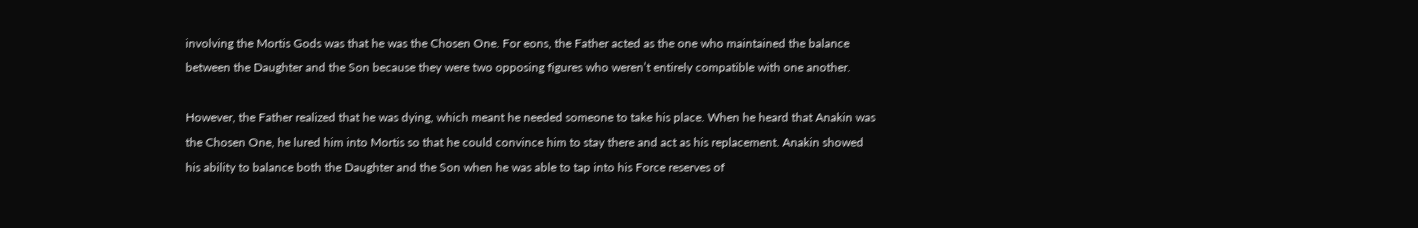involving the Mortis Gods was that he was the Chosen One. For eons, the Father acted as the one who maintained the balance between the Daughter and the Son because they were two opposing figures who weren’t entirely compatible with one another.

However, the Father realized that he was dying, which meant he needed someone to take his place. When he heard that Anakin was the Chosen One, he lured him into Mortis so that he could convince him to stay there and act as his replacement. Anakin showed his ability to balance both the Daughter and the Son when he was able to tap into his Force reserves of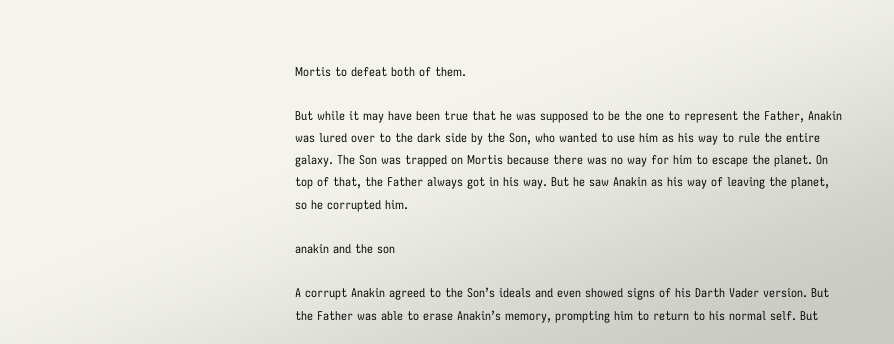Mortis to defeat both of them.

But while it may have been true that he was supposed to be the one to represent the Father, Anakin was lured over to the dark side by the Son, who wanted to use him as his way to rule the entire galaxy. The Son was trapped on Mortis because there was no way for him to escape the planet. On top of that, the Father always got in his way. But he saw Anakin as his way of leaving the planet, so he corrupted him.

anakin and the son

A corrupt Anakin agreed to the Son’s ideals and even showed signs of his Darth Vader version. But the Father was able to erase Anakin’s memory, prompting him to return to his normal self. But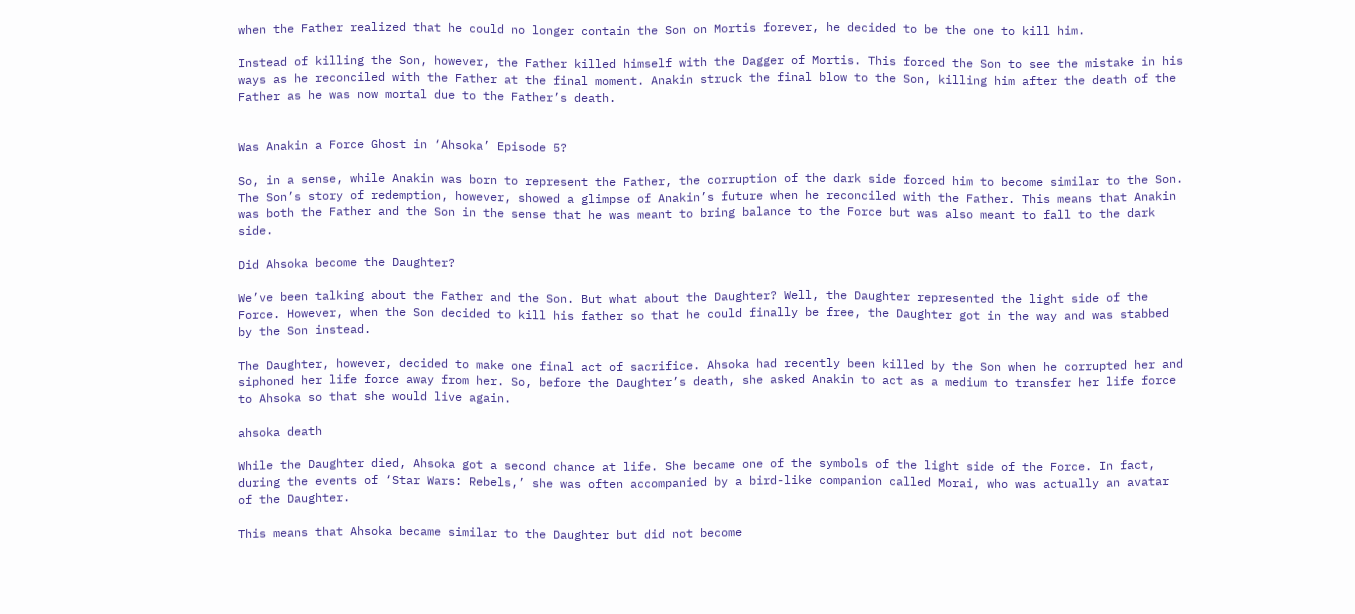when the Father realized that he could no longer contain the Son on Mortis forever, he decided to be the one to kill him.

Instead of killing the Son, however, the Father killed himself with the Dagger of Mortis. This forced the Son to see the mistake in his ways as he reconciled with the Father at the final moment. Anakin struck the final blow to the Son, killing him after the death of the Father as he was now mortal due to the Father’s death.


Was Anakin a Force Ghost in ‘Ahsoka’ Episode 5?

So, in a sense, while Anakin was born to represent the Father, the corruption of the dark side forced him to become similar to the Son. The Son’s story of redemption, however, showed a glimpse of Anakin’s future when he reconciled with the Father. This means that Anakin was both the Father and the Son in the sense that he was meant to bring balance to the Force but was also meant to fall to the dark side.

Did Ahsoka become the Daughter?

We’ve been talking about the Father and the Son. But what about the Daughter? Well, the Daughter represented the light side of the Force. However, when the Son decided to kill his father so that he could finally be free, the Daughter got in the way and was stabbed by the Son instead.

The Daughter, however, decided to make one final act of sacrifice. Ahsoka had recently been killed by the Son when he corrupted her and siphoned her life force away from her. So, before the Daughter’s death, she asked Anakin to act as a medium to transfer her life force to Ahsoka so that she would live again.

ahsoka death

While the Daughter died, Ahsoka got a second chance at life. She became one of the symbols of the light side of the Force. In fact, during the events of ‘Star Wars: Rebels,’ she was often accompanied by a bird-like companion called Morai, who was actually an avatar of the Daughter.

This means that Ahsoka became similar to the Daughter but did not become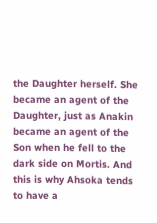the Daughter herself. She became an agent of the Daughter, just as Anakin became an agent of the Son when he fell to the dark side on Mortis. And this is why Ahsoka tends to have a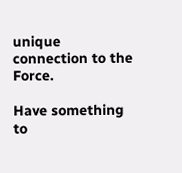unique connection to the Force.

Have something to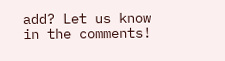add? Let us know in the comments!